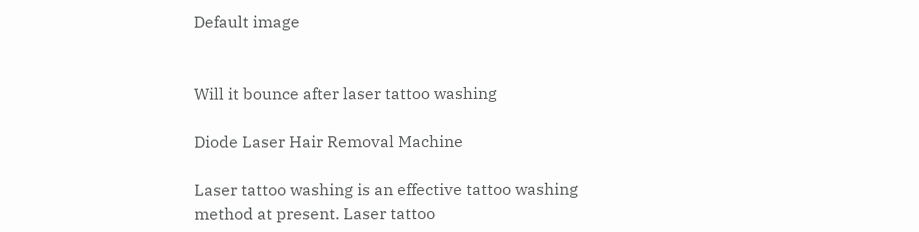Default image


Will it bounce after laser tattoo washing

Diode Laser Hair Removal Machine

Laser tattoo washing is an effective tattoo washing method at present. Laser tattoo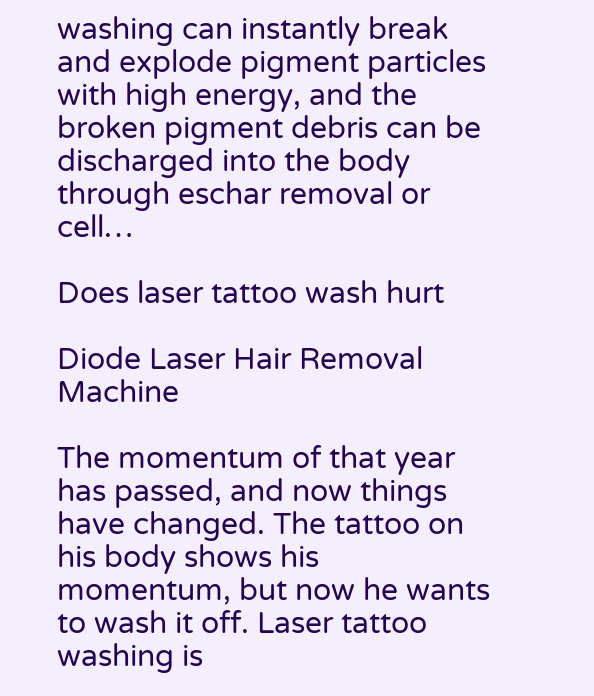washing can instantly break and explode pigment particles with high energy, and the broken pigment debris can be discharged into the body through eschar removal or cell…

Does laser tattoo wash hurt

Diode Laser Hair Removal Machine

The momentum of that year has passed, and now things have changed. The tattoo on his body shows his momentum, but now he wants to wash it off. Laser tattoo washing is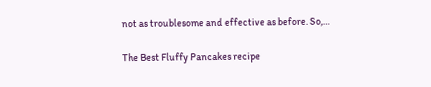not as troublesome and effective as before. So,…

The Best Fluffy Pancakes recipe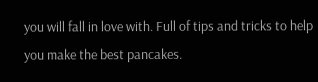you will fall in love with. Full of tips and tricks to help you make the best pancakes.